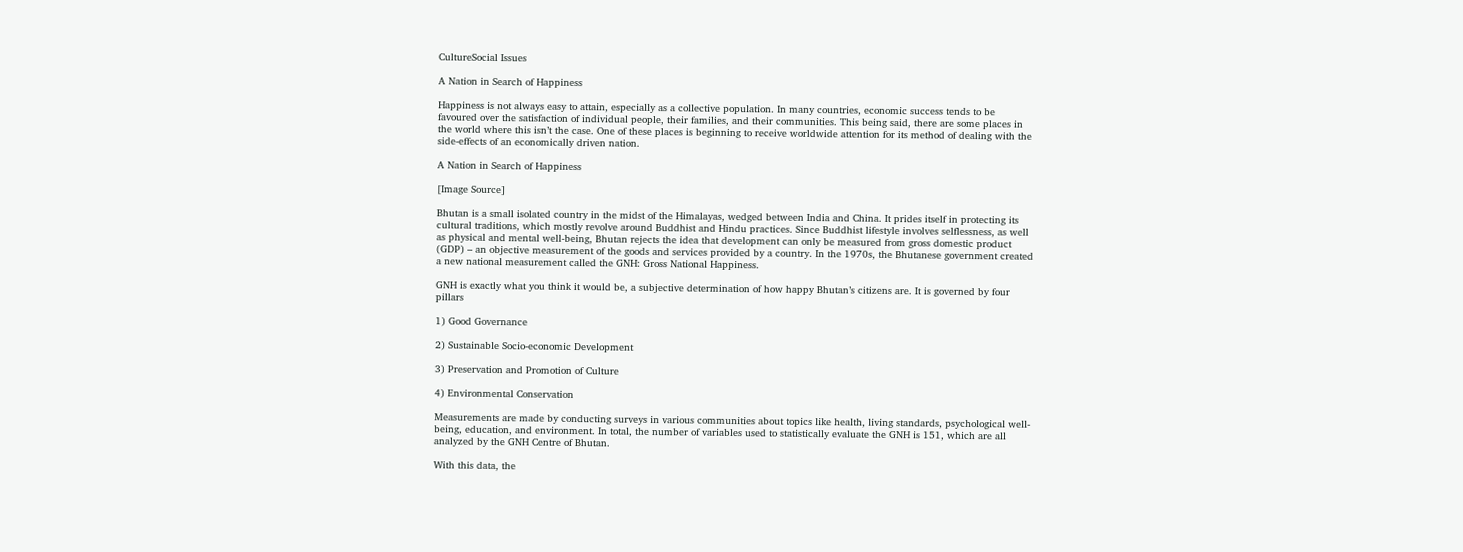CultureSocial Issues

A Nation in Search of Happiness

Happiness is not always easy to attain, especially as a collective population. In many countries, economic success tends to be favoured over the satisfaction of individual people, their families, and their communities. This being said, there are some places in the world where this isn’t the case. One of these places is beginning to receive worldwide attention for its method of dealing with the side-effects of an economically driven nation.

A Nation in Search of Happiness

[Image Source]

Bhutan is a small isolated country in the midst of the Himalayas, wedged between India and China. It prides itself in protecting its cultural traditions, which mostly revolve around Buddhist and Hindu practices. Since Buddhist lifestyle involves selflessness, as well as physical and mental well-being, Bhutan rejects the idea that development can only be measured from gross domestic product (GDP) – an objective measurement of the goods and services provided by a country. In the 1970s, the Bhutanese government created a new national measurement called the GNH: Gross National Happiness.

GNH is exactly what you think it would be, a subjective determination of how happy Bhutan’s citizens are. It is governed by four pillars

1) Good Governance

2) Sustainable Socio-economic Development

3) Preservation and Promotion of Culture

4) Environmental Conservation

Measurements are made by conducting surveys in various communities about topics like health, living standards, psychological well-being, education, and environment. In total, the number of variables used to statistically evaluate the GNH is 151, which are all analyzed by the GNH Centre of Bhutan.

With this data, the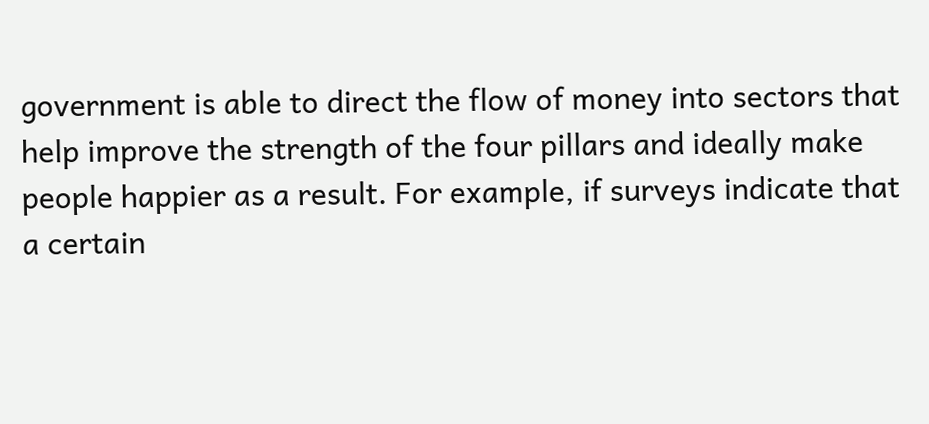government is able to direct the flow of money into sectors that help improve the strength of the four pillars and ideally make people happier as a result. For example, if surveys indicate that a certain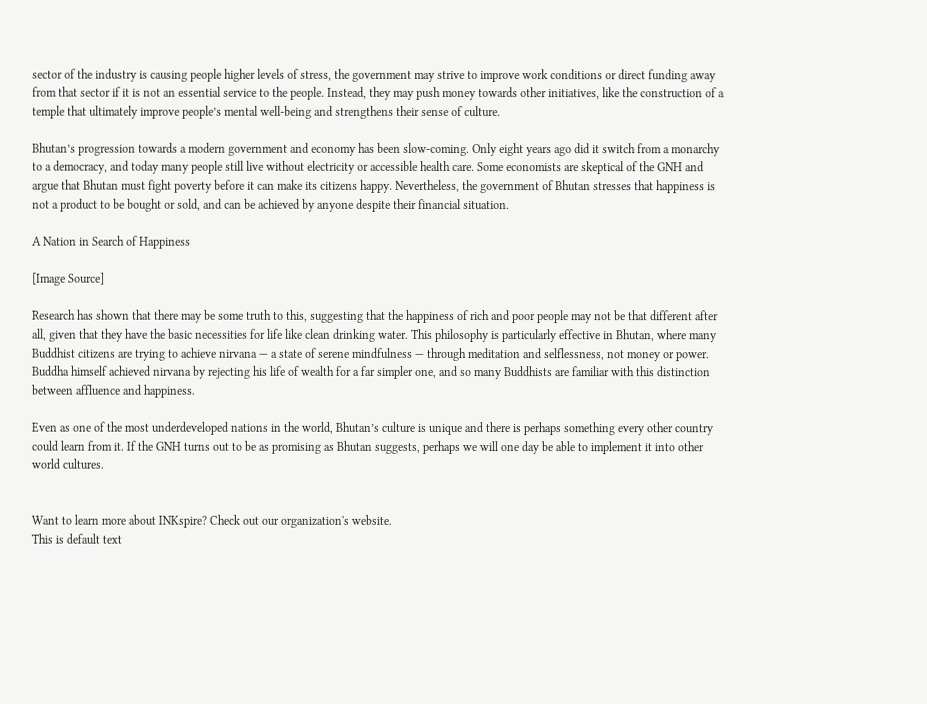sector of the industry is causing people higher levels of stress, the government may strive to improve work conditions or direct funding away from that sector if it is not an essential service to the people. Instead, they may push money towards other initiatives, like the construction of a temple that ultimately improve people’s mental well-being and strengthens their sense of culture.

Bhutan’s progression towards a modern government and economy has been slow-coming. Only eight years ago did it switch from a monarchy to a democracy, and today many people still live without electricity or accessible health care. Some economists are skeptical of the GNH and argue that Bhutan must fight poverty before it can make its citizens happy. Nevertheless, the government of Bhutan stresses that happiness is not a product to be bought or sold, and can be achieved by anyone despite their financial situation.

A Nation in Search of Happiness

[Image Source]

Research has shown that there may be some truth to this, suggesting that the happiness of rich and poor people may not be that different after all, given that they have the basic necessities for life like clean drinking water. This philosophy is particularly effective in Bhutan, where many Buddhist citizens are trying to achieve nirvana — a state of serene mindfulness — through meditation and selflessness, not money or power. Buddha himself achieved nirvana by rejecting his life of wealth for a far simpler one, and so many Buddhists are familiar with this distinction between affluence and happiness.

Even as one of the most underdeveloped nations in the world, Bhutan’s culture is unique and there is perhaps something every other country could learn from it. If the GNH turns out to be as promising as Bhutan suggests, perhaps we will one day be able to implement it into other world cultures.


Want to learn more about INKspire? Check out our organization's website.
This is default text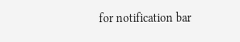for notification bar